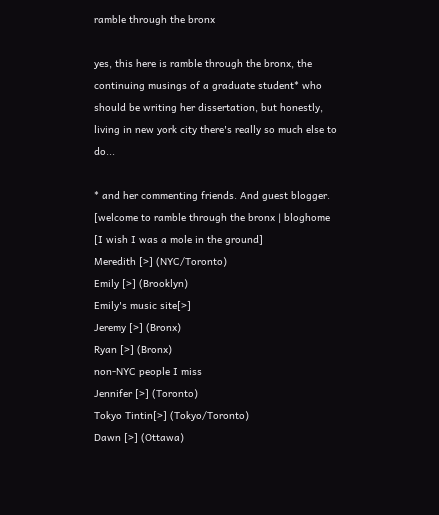ramble through the bronx

yes, this here is ramble through the bronx, the continuing musings of a graduate student* who should be writing her dissertation, but honestly, living in new york city there's really so much else to do...

* and her commenting friends. And guest blogger.
[welcome to ramble through the bronx | bloghome
[I wish I was a mole in the ground]
Meredith [>] (NYC/Toronto)
Emily [>] (Brooklyn)
Emily's music site[>]
Jeremy [>] (Bronx)
Ryan [>] (Bronx)
non-NYC people I miss
Jennifer [>] (Toronto)
Tokyo Tintin[>] (Tokyo/Toronto)
Dawn [>] (Ottawa)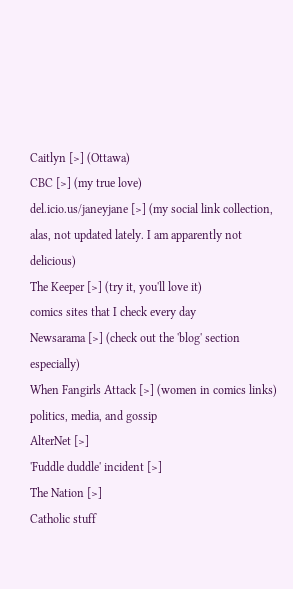Caitlyn [>] (Ottawa)
CBC [>] (my true love)
del.icio.us/janeyjane [>] (my social link collection, alas, not updated lately. I am apparently not delicious)
The Keeper [>] (try it, you'll love it)
comics sites that I check every day
Newsarama [>] (check out the 'blog' section especially)
When Fangirls Attack [>] (women in comics links)
politics, media, and gossip
AlterNet [>]
'Fuddle duddle' incident [>]
The Nation [>]
Catholic stuff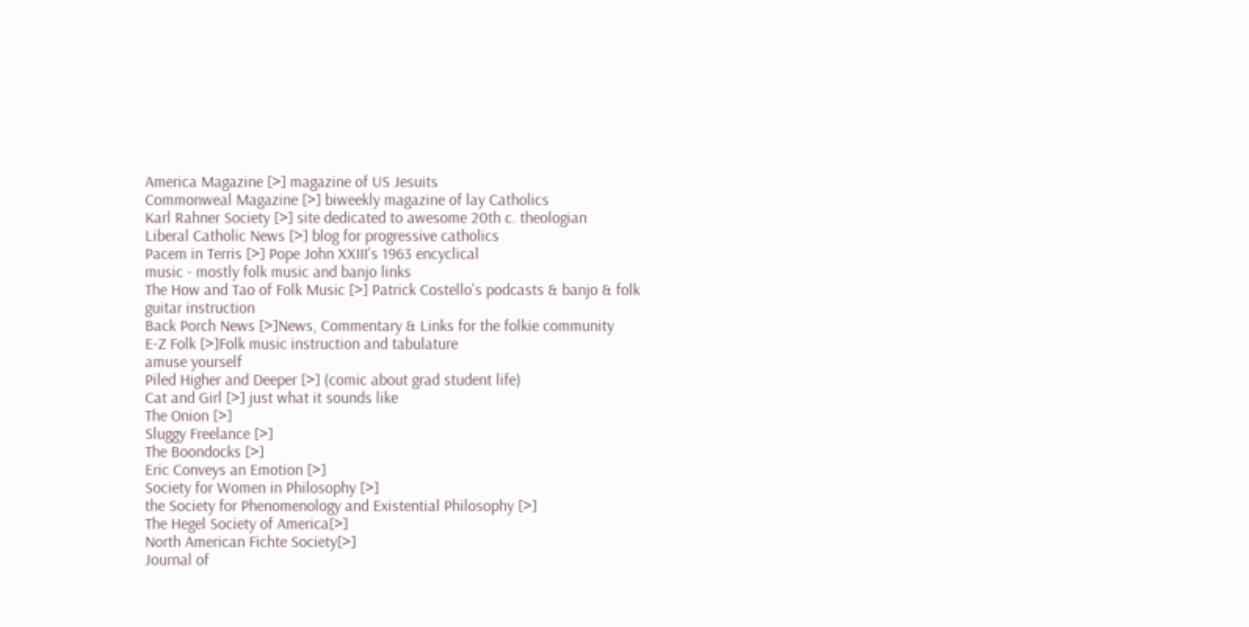America Magazine [>] magazine of US Jesuits
Commonweal Magazine [>] biweekly magazine of lay Catholics
Karl Rahner Society [>] site dedicated to awesome 20th c. theologian
Liberal Catholic News [>] blog for progressive catholics
Pacem in Terris [>] Pope John XXIII's 1963 encyclical
music - mostly folk music and banjo links
The How and Tao of Folk Music [>] Patrick Costello's podcasts & banjo & folk guitar instruction
Back Porch News [>]News, Commentary & Links for the folkie community
E-Z Folk [>]Folk music instruction and tabulature
amuse yourself
Piled Higher and Deeper [>] (comic about grad student life)
Cat and Girl [>] just what it sounds like
The Onion [>]
Sluggy Freelance [>]
The Boondocks [>]
Eric Conveys an Emotion [>]
Society for Women in Philosophy [>]
the Society for Phenomenology and Existential Philosophy [>]
The Hegel Society of America[>]
North American Fichte Society[>]
Journal of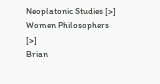Neoplatonic Studies [>]
Women Philosophers [>]
Brian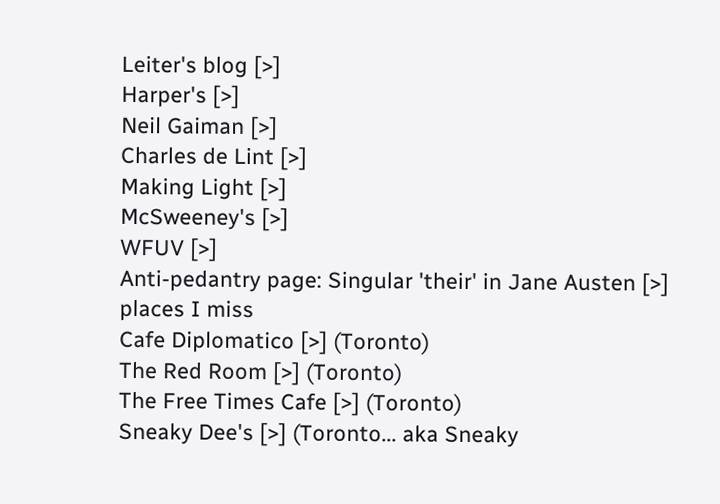Leiter's blog [>]
Harper's [>]
Neil Gaiman [>]
Charles de Lint [>]
Making Light [>]
McSweeney's [>]
WFUV [>]
Anti-pedantry page: Singular 'their' in Jane Austen [>]
places I miss
Cafe Diplomatico [>] (Toronto)
The Red Room [>] (Toronto)
The Free Times Cafe [>] (Toronto)
Sneaky Dee's [>] (Toronto... aka Sneaky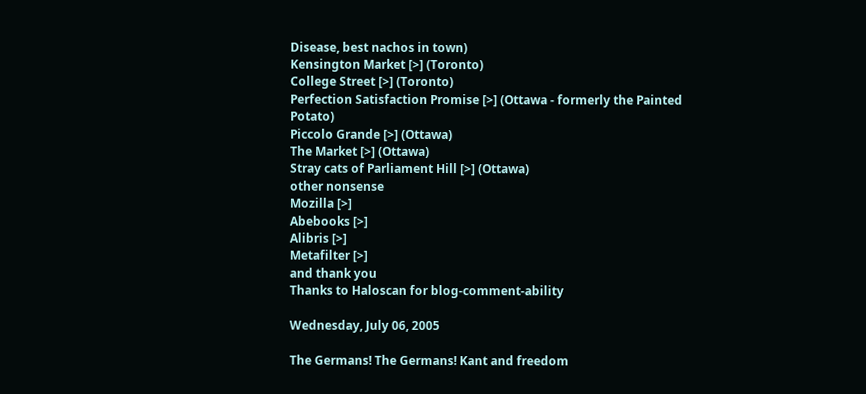Disease, best nachos in town)
Kensington Market [>] (Toronto)
College Street [>] (Toronto)
Perfection Satisfaction Promise [>] (Ottawa - formerly the Painted Potato)
Piccolo Grande [>] (Ottawa)
The Market [>] (Ottawa)
Stray cats of Parliament Hill [>] (Ottawa)
other nonsense
Mozilla [>]
Abebooks [>]
Alibris [>]
Metafilter [>]
and thank you
Thanks to Haloscan for blog-comment-ability

Wednesday, July 06, 2005

The Germans! The Germans! Kant and freedom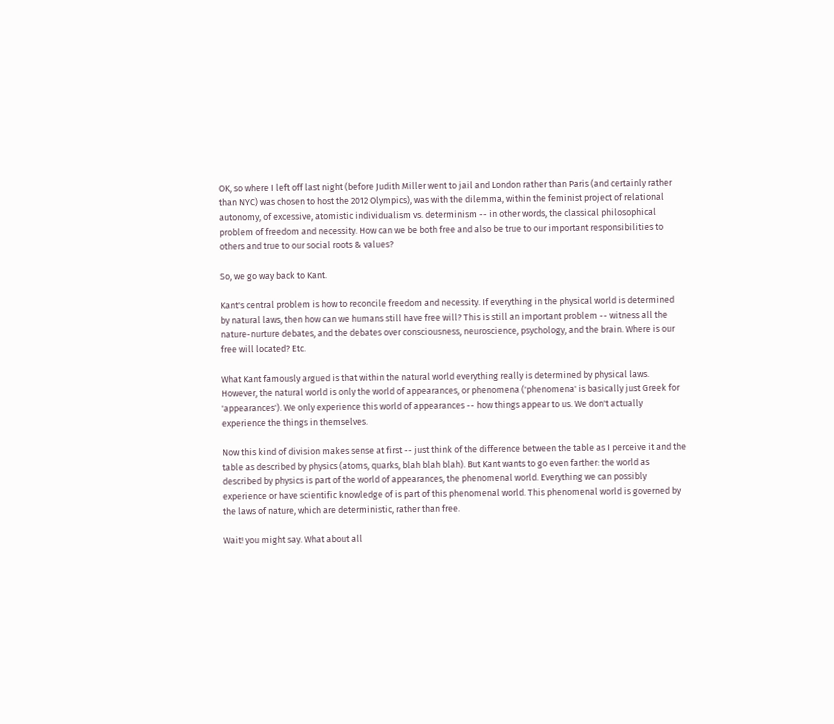OK, so where I left off last night (before Judith Miller went to jail and London rather than Paris (and certainly rather than NYC) was chosen to host the 2012 Olympics), was with the dilemma, within the feminist project of relational autonomy, of excessive, atomistic individualism vs. determinism -- in other words, the classical philosophical problem of freedom and necessity. How can we be both free and also be true to our important responsibilities to others and true to our social roots & values?

So, we go way back to Kant.

Kant's central problem is how to reconcile freedom and necessity. If everything in the physical world is determined by natural laws, then how can we humans still have free will? This is still an important problem -- witness all the nature-nurture debates, and the debates over consciousness, neuroscience, psychology, and the brain. Where is our free will located? Etc.

What Kant famously argued is that within the natural world everything really is determined by physical laws. However, the natural world is only the world of appearances, or phenomena ('phenomena' is basically just Greek for 'appearances'). We only experience this world of appearances -- how things appear to us. We don't actually experience the things in themselves.

Now this kind of division makes sense at first -- just think of the difference between the table as I perceive it and the table as described by physics (atoms, quarks, blah blah blah). But Kant wants to go even farther: the world as described by physics is part of the world of appearances, the phenomenal world. Everything we can possibly experience or have scientific knowledge of is part of this phenomenal world. This phenomenal world is governed by the laws of nature, which are deterministic, rather than free.

Wait! you might say. What about all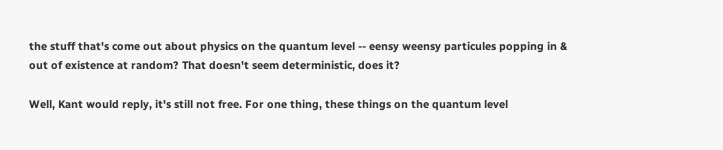the stuff that's come out about physics on the quantum level -- eensy weensy particules popping in & out of existence at random? That doesn't seem deterministic, does it?

Well, Kant would reply, it's still not free. For one thing, these things on the quantum level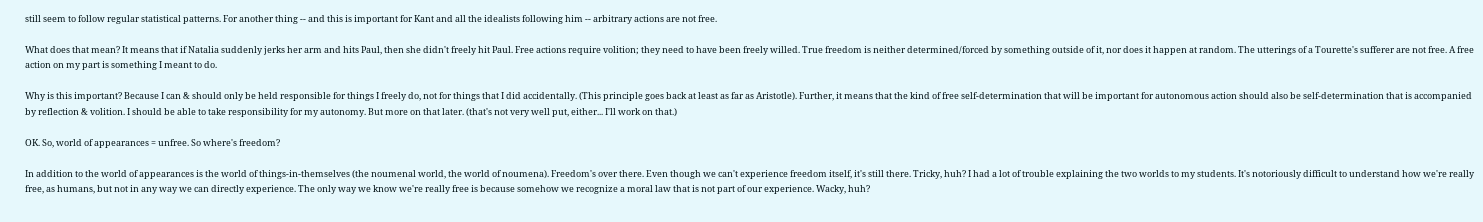still seem to follow regular statistical patterns. For another thing -- and this is important for Kant and all the idealists following him -- arbitrary actions are not free.

What does that mean? It means that if Natalia suddenly jerks her arm and hits Paul, then she didn't freely hit Paul. Free actions require volition; they need to have been freely willed. True freedom is neither determined/forced by something outside of it, nor does it happen at random. The utterings of a Tourette's sufferer are not free. A free action on my part is something I meant to do.

Why is this important? Because I can & should only be held responsible for things I freely do, not for things that I did accidentally. (This principle goes back at least as far as Aristotle). Further, it means that the kind of free self-determination that will be important for autonomous action should also be self-determination that is accompanied by reflection & volition. I should be able to take responsibility for my autonomy. But more on that later. (that's not very well put, either... I'll work on that.)

OK. So, world of appearances = unfree. So where's freedom?

In addition to the world of appearances is the world of things-in-themselves (the noumenal world, the world of noumena). Freedom's over there. Even though we can't experience freedom itself, it's still there. Tricky, huh? I had a lot of trouble explaining the two worlds to my students. It's notoriously difficult to understand how we're really free, as humans, but not in any way we can directly experience. The only way we know we're really free is because somehow we recognize a moral law that is not part of our experience. Wacky, huh?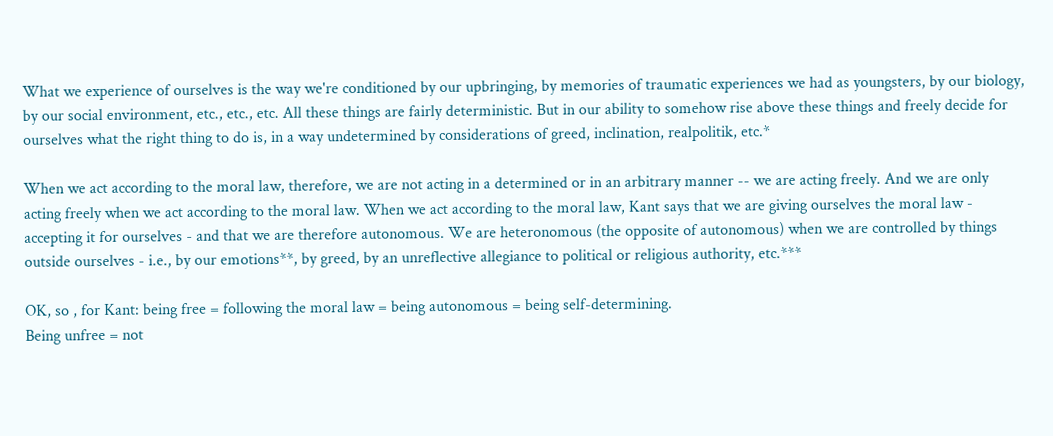What we experience of ourselves is the way we're conditioned by our upbringing, by memories of traumatic experiences we had as youngsters, by our biology, by our social environment, etc., etc., etc. All these things are fairly deterministic. But in our ability to somehow rise above these things and freely decide for ourselves what the right thing to do is, in a way undetermined by considerations of greed, inclination, realpolitik, etc.*

When we act according to the moral law, therefore, we are not acting in a determined or in an arbitrary manner -- we are acting freely. And we are only acting freely when we act according to the moral law. When we act according to the moral law, Kant says that we are giving ourselves the moral law - accepting it for ourselves - and that we are therefore autonomous. We are heteronomous (the opposite of autonomous) when we are controlled by things outside ourselves - i.e., by our emotions**, by greed, by an unreflective allegiance to political or religious authority, etc.***

OK, so , for Kant: being free = following the moral law = being autonomous = being self-determining.
Being unfree = not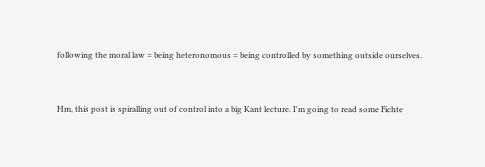following the moral law = being heteronomous = being controlled by something outside ourselves.


Hm, this post is spiralling out of control into a big Kant lecture. I'm going to read some Fichte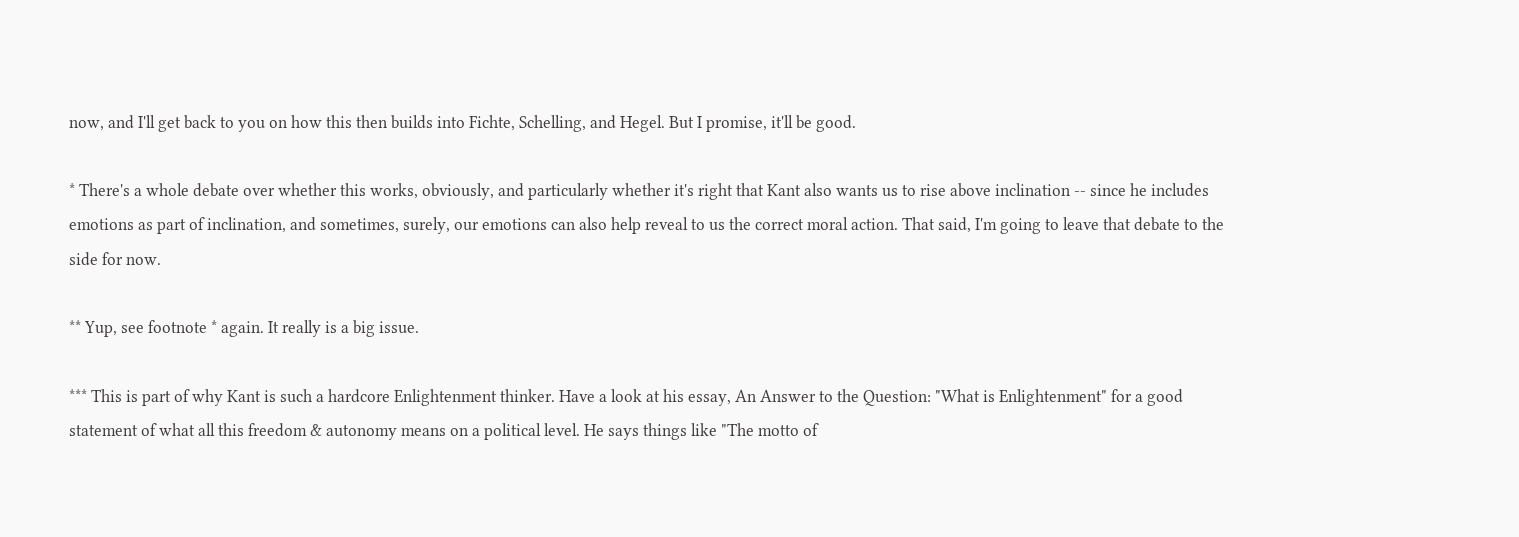now, and I'll get back to you on how this then builds into Fichte, Schelling, and Hegel. But I promise, it'll be good.

* There's a whole debate over whether this works, obviously, and particularly whether it's right that Kant also wants us to rise above inclination -- since he includes emotions as part of inclination, and sometimes, surely, our emotions can also help reveal to us the correct moral action. That said, I'm going to leave that debate to the side for now.

** Yup, see footnote * again. It really is a big issue.

*** This is part of why Kant is such a hardcore Enlightenment thinker. Have a look at his essay, An Answer to the Question: "What is Enlightenment" for a good statement of what all this freedom & autonomy means on a political level. He says things like "The motto of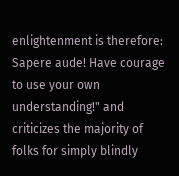enlightenment is therefore: Sapere aude! Have courage to use your own understanding!" and criticizes the majority of folks for simply blindly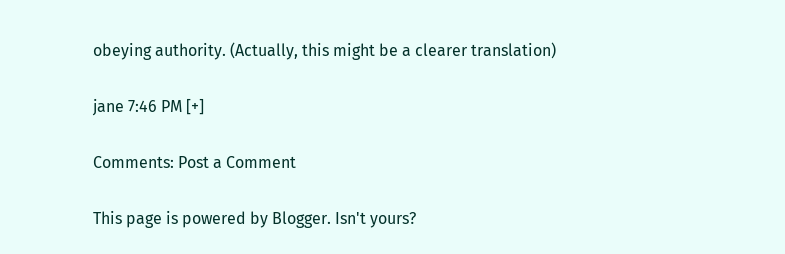obeying authority. (Actually, this might be a clearer translation)

jane 7:46 PM [+]

Comments: Post a Comment

This page is powered by Blogger. Isn't yours?